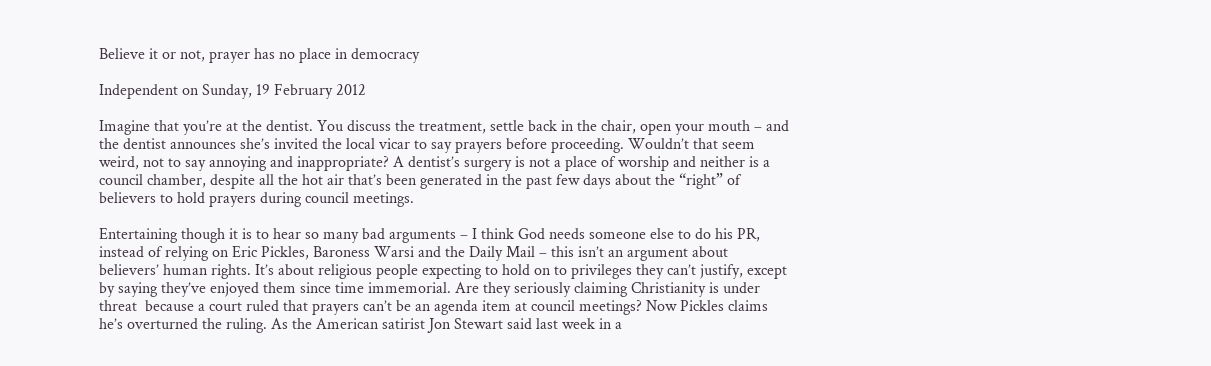Believe it or not, prayer has no place in democracy

Independent on Sunday, 19 February 2012

Imagine that you’re at the dentist. You discuss the treatment, settle back in the chair, open your mouth – and the dentist announces she’s invited the local vicar to say prayers before proceeding. Wouldn’t that seem weird, not to say annoying and inappropriate? A dentist’s surgery is not a place of worship and neither is a council chamber, despite all the hot air that’s been generated in the past few days about the “right” of believers to hold prayers during council meetings.

Entertaining though it is to hear so many bad arguments – I think God needs someone else to do his PR, instead of relying on Eric Pickles, Baroness Warsi and the Daily Mail – this isn’t an argument about believers’ human rights. It’s about religious people expecting to hold on to privileges they can’t justify, except by saying they’ve enjoyed them since time immemorial. Are they seriously claiming Christianity is under threat  because a court ruled that prayers can’t be an agenda item at council meetings? Now Pickles claims he’s overturned the ruling. As the American satirist Jon Stewart said last week in a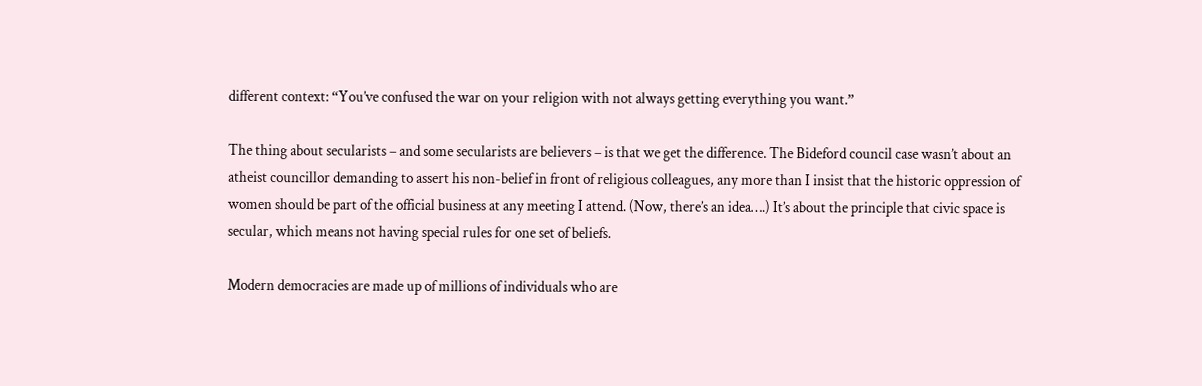different context: “You’ve confused the war on your religion with not always getting everything you want.”

The thing about secularists – and some secularists are believers – is that we get the difference. The Bideford council case wasn’t about an atheist councillor demanding to assert his non-belief in front of religious colleagues, any more than I insist that the historic oppression of women should be part of the official business at any meeting I attend. (Now, there’s an idea….) It’s about the principle that civic space is secular, which means not having special rules for one set of beliefs.

Modern democracies are made up of millions of individuals who are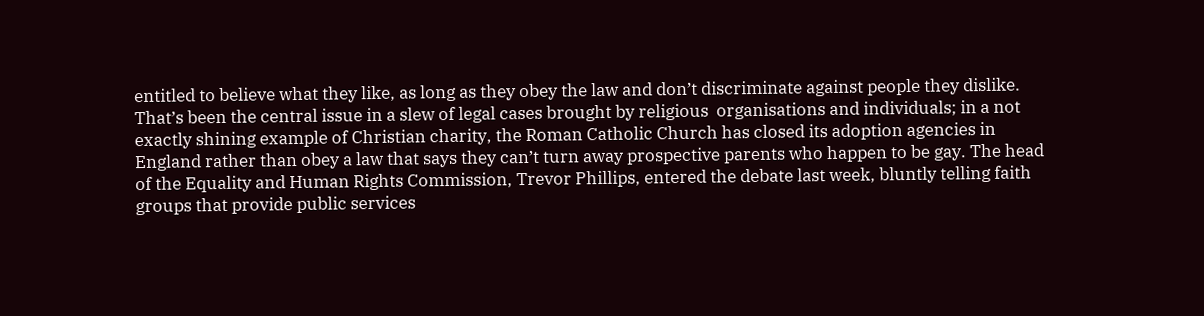entitled to believe what they like, as long as they obey the law and don’t discriminate against people they dislike. That’s been the central issue in a slew of legal cases brought by religious  organisations and individuals; in a not exactly shining example of Christian charity, the Roman Catholic Church has closed its adoption agencies in England rather than obey a law that says they can’t turn away prospective parents who happen to be gay. The head of the Equality and Human Rights Commission, Trevor Phillips, entered the debate last week, bluntly telling faith groups that provide public services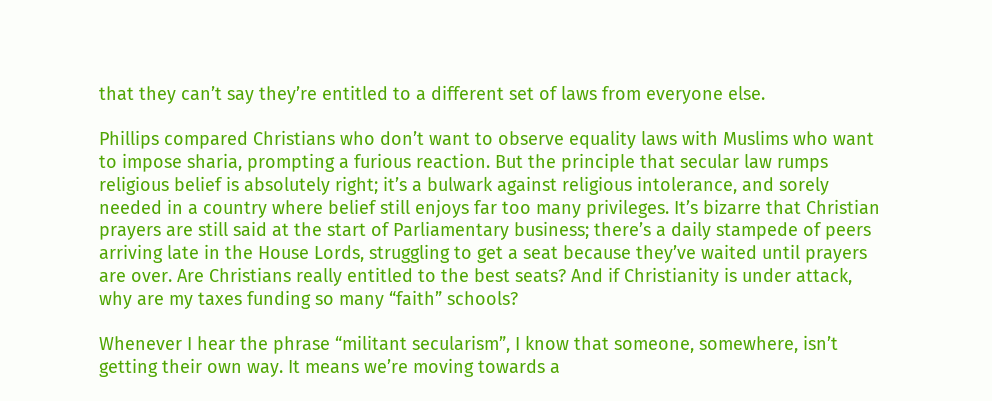that they can’t say they’re entitled to a different set of laws from everyone else.

Phillips compared Christians who don’t want to observe equality laws with Muslims who want to impose sharia, prompting a furious reaction. But the principle that secular law rumps religious belief is absolutely right; it’s a bulwark against religious intolerance, and sorely needed in a country where belief still enjoys far too many privileges. It’s bizarre that Christian prayers are still said at the start of Parliamentary business; there’s a daily stampede of peers arriving late in the House Lords, struggling to get a seat because they’ve waited until prayers are over. Are Christians really entitled to the best seats? And if Christianity is under attack, why are my taxes funding so many “faith” schools?

Whenever I hear the phrase “militant secularism”, I know that someone, somewhere, isn’t getting their own way. It means we’re moving towards a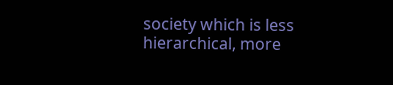society which is less hierarchical, more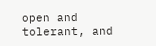open and tolerant, and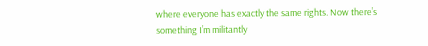where everyone has exactly the same rights. Now there’s something I’m militantly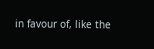in favour of, like the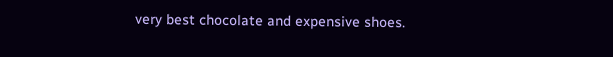very best chocolate and expensive shoes.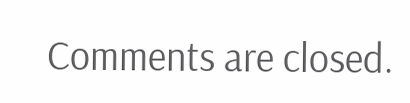Comments are closed.